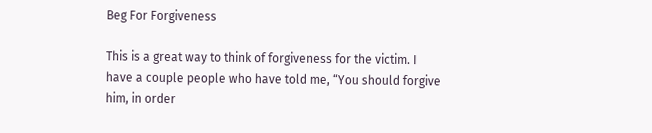Beg For Forgiveness

This is a great way to think of forgiveness for the victim. I have a couple people who have told me, “You should forgive him, in order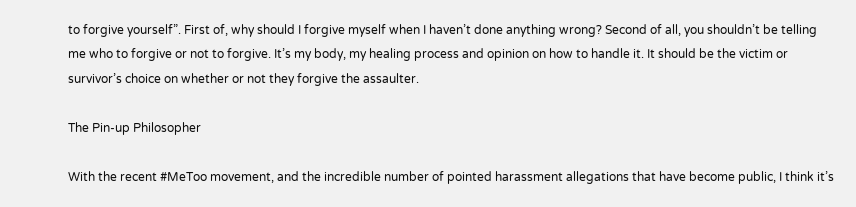to forgive yourself”. First of, why should I forgive myself when I haven’t done anything wrong? Second of all, you shouldn’t be telling me who to forgive or not to forgive. It’s my body, my healing process and opinion on how to handle it. It should be the victim or survivor’s choice on whether or not they forgive the assaulter.

The Pin-up Philosopher

With the recent #MeToo movement, and the incredible number of pointed harassment allegations that have become public, I think it’s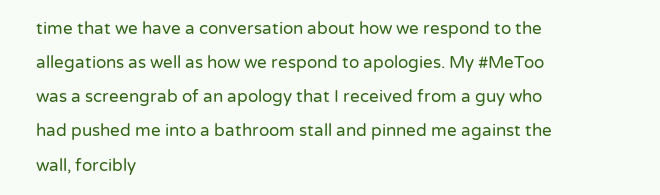time that we have a conversation about how we respond to the allegations as well as how we respond to apologies. My #MeToo was a screengrab of an apology that I received from a guy who had pushed me into a bathroom stall and pinned me against the wall, forcibly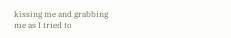kissing me and grabbing me as I tried to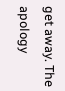get away. The apology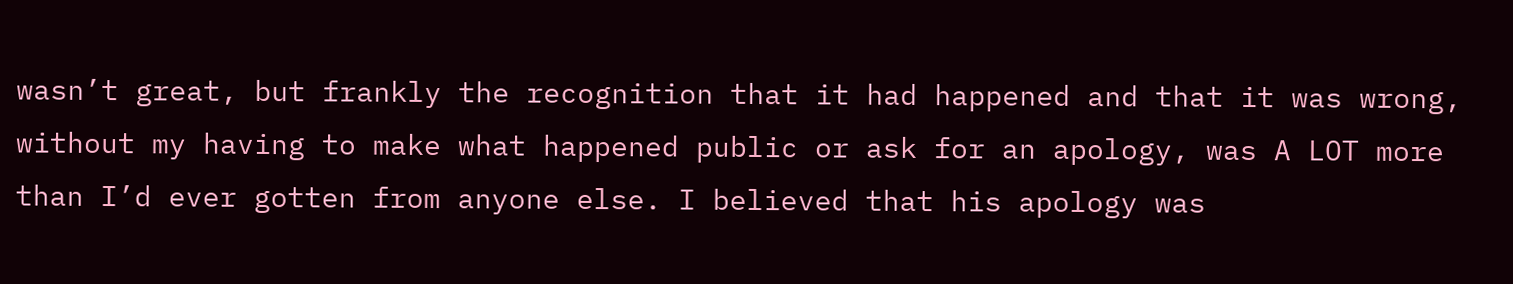wasn’t great, but frankly the recognition that it had happened and that it was wrong, without my having to make what happened public or ask for an apology, was A LOT more than I’d ever gotten from anyone else. I believed that his apology was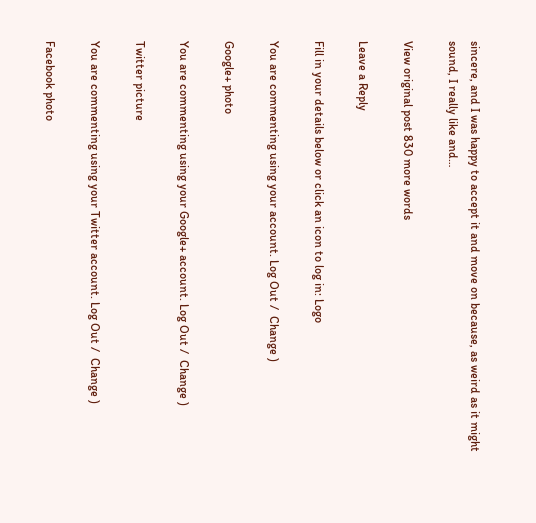sincere, and I was happy to accept it and move on because, as weird as it might sound, I really like and…

View original post 830 more words

Leave a Reply

Fill in your details below or click an icon to log in: Logo

You are commenting using your account. Log Out /  Change )

Google+ photo

You are commenting using your Google+ account. Log Out /  Change )

Twitter picture

You are commenting using your Twitter account. Log Out /  Change )

Facebook photo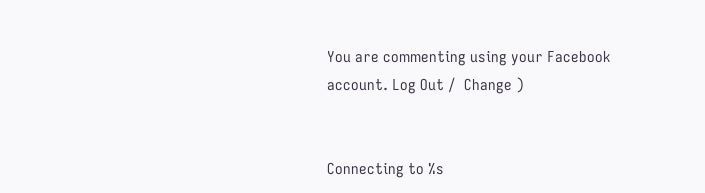You are commenting using your Facebook account. Log Out /  Change )


Connecting to %s